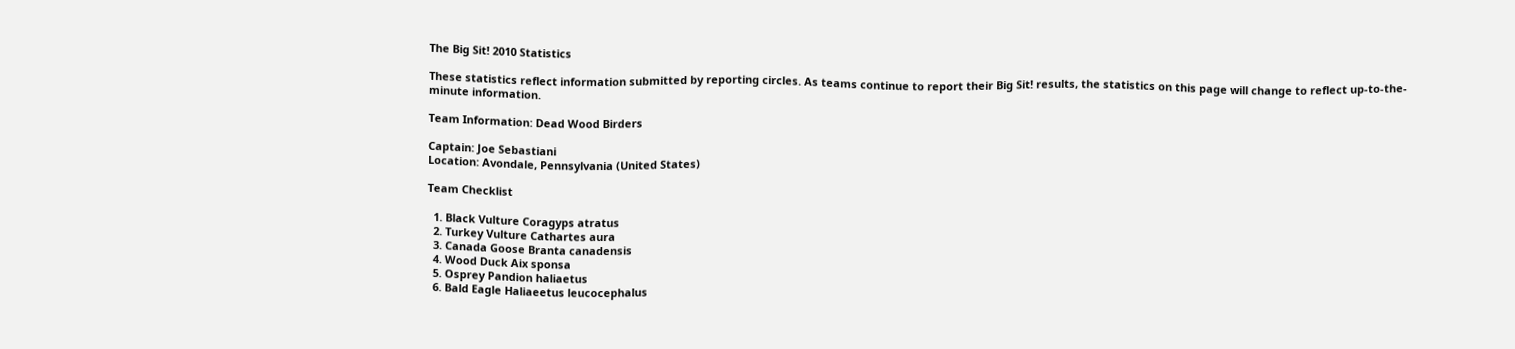The Big Sit! 2010 Statistics

These statistics reflect information submitted by reporting circles. As teams continue to report their Big Sit! results, the statistics on this page will change to reflect up-to-the-minute information.

Team Information: Dead Wood Birders

Captain: Joe Sebastiani
Location: Avondale, Pennsylvania (United States)

Team Checklist

  1. Black Vulture Coragyps atratus
  2. Turkey Vulture Cathartes aura
  3. Canada Goose Branta canadensis
  4. Wood Duck Aix sponsa
  5. Osprey Pandion haliaetus
  6. Bald Eagle Haliaeetus leucocephalus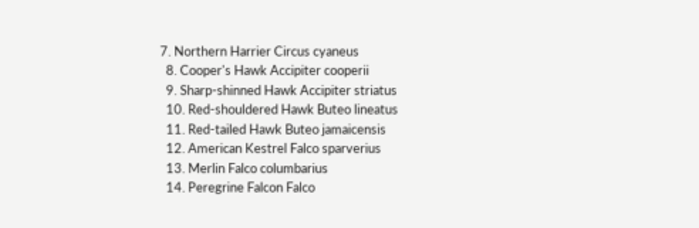7. Northern Harrier Circus cyaneus
  8. Cooper's Hawk Accipiter cooperii
  9. Sharp-shinned Hawk Accipiter striatus
  10. Red-shouldered Hawk Buteo lineatus
  11. Red-tailed Hawk Buteo jamaicensis
  12. American Kestrel Falco sparverius
  13. Merlin Falco columbarius
  14. Peregrine Falcon Falco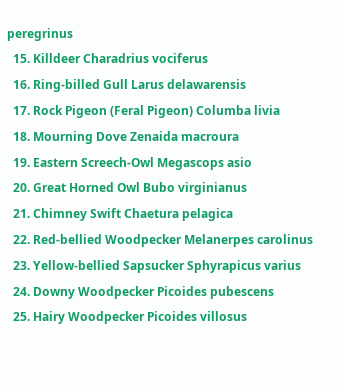peregrinus
  15. Killdeer Charadrius vociferus
  16. Ring-billed Gull Larus delawarensis
  17. Rock Pigeon (Feral Pigeon) Columba livia
  18. Mourning Dove Zenaida macroura
  19. Eastern Screech-Owl Megascops asio
  20. Great Horned Owl Bubo virginianus
  21. Chimney Swift Chaetura pelagica
  22. Red-bellied Woodpecker Melanerpes carolinus
  23. Yellow-bellied Sapsucker Sphyrapicus varius
  24. Downy Woodpecker Picoides pubescens
  25. Hairy Woodpecker Picoides villosus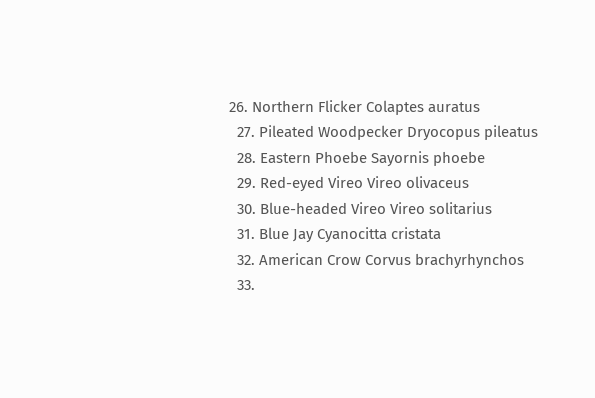26. Northern Flicker Colaptes auratus
  27. Pileated Woodpecker Dryocopus pileatus
  28. Eastern Phoebe Sayornis phoebe
  29. Red-eyed Vireo Vireo olivaceus
  30. Blue-headed Vireo Vireo solitarius
  31. Blue Jay Cyanocitta cristata
  32. American Crow Corvus brachyrhynchos
  33.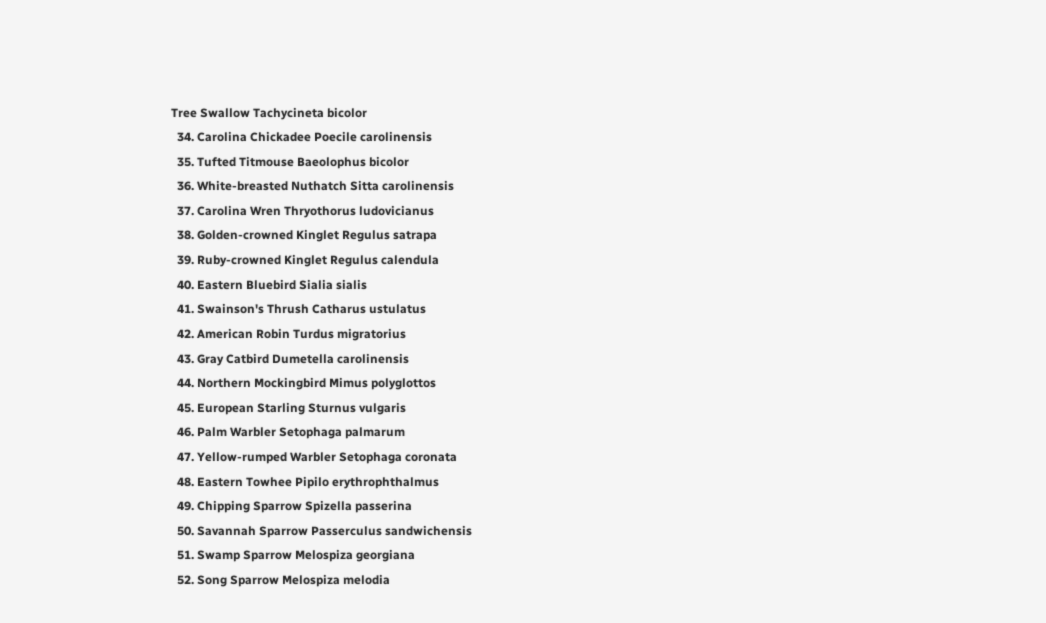Tree Swallow Tachycineta bicolor
  34. Carolina Chickadee Poecile carolinensis
  35. Tufted Titmouse Baeolophus bicolor
  36. White-breasted Nuthatch Sitta carolinensis
  37. Carolina Wren Thryothorus ludovicianus
  38. Golden-crowned Kinglet Regulus satrapa
  39. Ruby-crowned Kinglet Regulus calendula
  40. Eastern Bluebird Sialia sialis
  41. Swainson's Thrush Catharus ustulatus
  42. American Robin Turdus migratorius
  43. Gray Catbird Dumetella carolinensis
  44. Northern Mockingbird Mimus polyglottos
  45. European Starling Sturnus vulgaris
  46. Palm Warbler Setophaga palmarum
  47. Yellow-rumped Warbler Setophaga coronata
  48. Eastern Towhee Pipilo erythrophthalmus
  49. Chipping Sparrow Spizella passerina
  50. Savannah Sparrow Passerculus sandwichensis
  51. Swamp Sparrow Melospiza georgiana
  52. Song Sparrow Melospiza melodia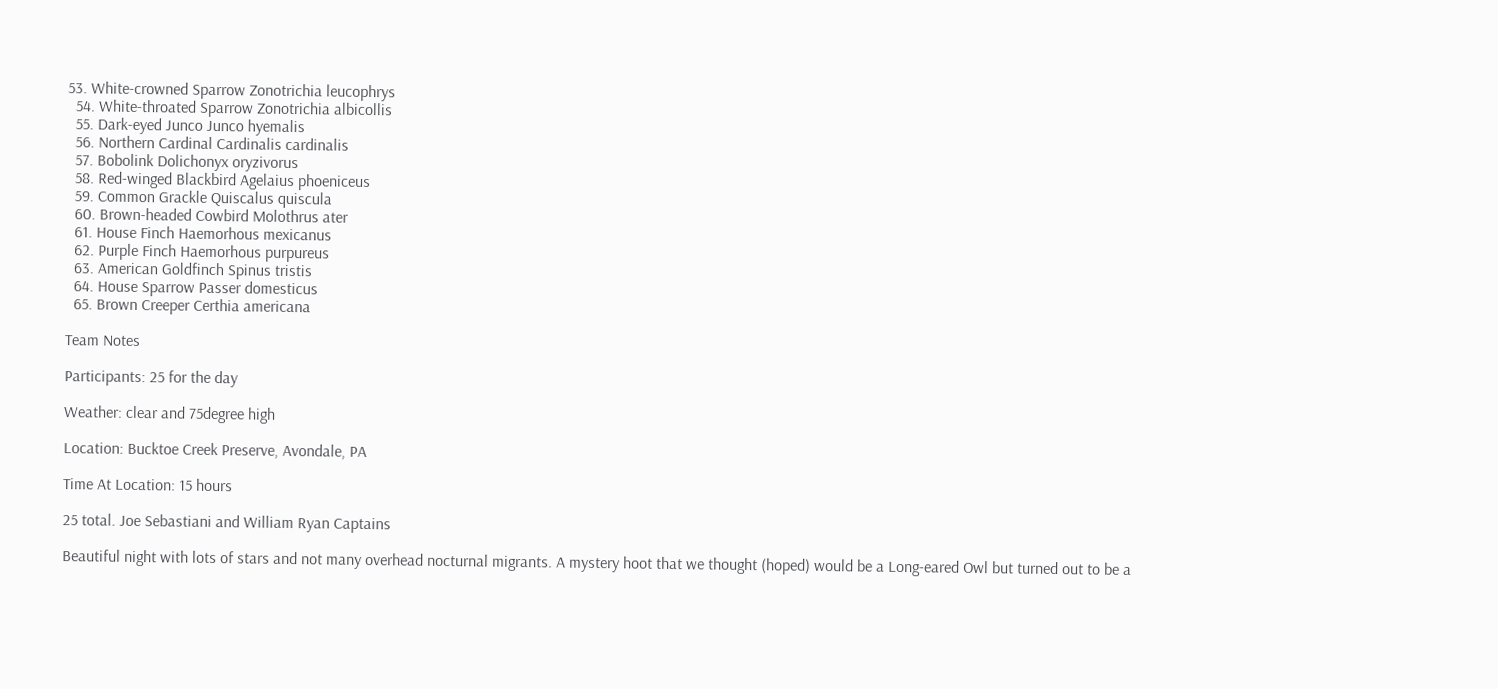53. White-crowned Sparrow Zonotrichia leucophrys
  54. White-throated Sparrow Zonotrichia albicollis
  55. Dark-eyed Junco Junco hyemalis
  56. Northern Cardinal Cardinalis cardinalis
  57. Bobolink Dolichonyx oryzivorus
  58. Red-winged Blackbird Agelaius phoeniceus
  59. Common Grackle Quiscalus quiscula
  60. Brown-headed Cowbird Molothrus ater
  61. House Finch Haemorhous mexicanus
  62. Purple Finch Haemorhous purpureus
  63. American Goldfinch Spinus tristis
  64. House Sparrow Passer domesticus
  65. Brown Creeper Certhia americana

Team Notes

Participants: 25 for the day

Weather: clear and 75degree high

Location: Bucktoe Creek Preserve, Avondale, PA

Time At Location: 15 hours

25 total. Joe Sebastiani and William Ryan Captains

Beautiful night with lots of stars and not many overhead nocturnal migrants. A mystery hoot that we thought (hoped) would be a Long-eared Owl but turned out to be a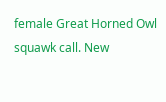female Great Horned Owl squawk call. New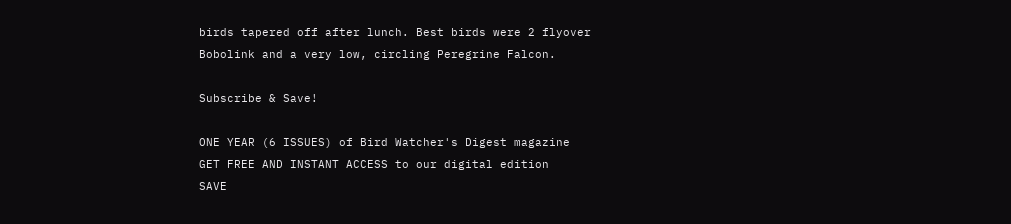birds tapered off after lunch. Best birds were 2 flyover Bobolink and a very low, circling Peregrine Falcon.

Subscribe & Save!

ONE YEAR (6 ISSUES) of Bird Watcher's Digest magazine
GET FREE AND INSTANT ACCESS to our digital edition
SAVE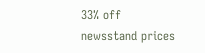33% off newsstand prices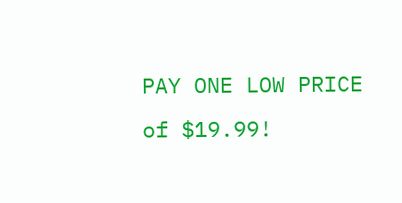PAY ONE LOW PRICE of $19.99!